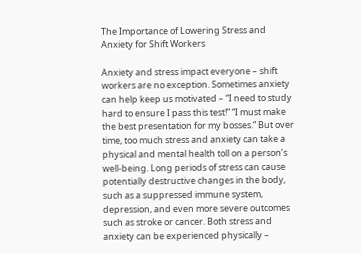The Importance of Lowering Stress and Anxiety for Shift Workers

Anxiety and stress impact everyone – shift workers are no exception. Sometimes anxiety can help keep us motivated – “I need to study hard to ensure I pass this test!” “I must make the best presentation for my bosses.” But over time, too much stress and anxiety can take a physical and mental health toll on a person’s well-being. Long periods of stress can cause potentially destructive changes in the body, such as a suppressed immune system, depression, and even more severe outcomes such as stroke or cancer. Both stress and anxiety can be experienced physically –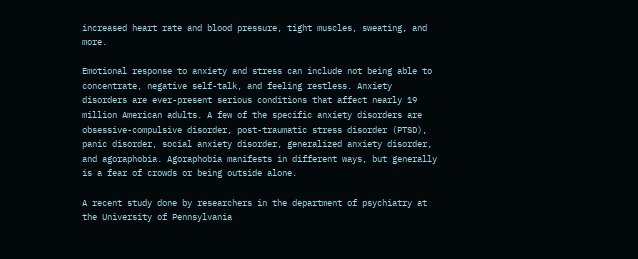increased heart rate and blood pressure, tight muscles, sweating, and more.

Emotional response to anxiety and stress can include not being able to concentrate, negative self-talk, and feeling restless. Anxiety disorders are ever-present serious conditions that affect nearly 19 million American adults. A few of the specific anxiety disorders are obsessive-compulsive disorder, post-traumatic stress disorder (PTSD), panic disorder, social anxiety disorder, generalized anxiety disorder, and agoraphobia. Agoraphobia manifests in different ways, but generally is a fear of crowds or being outside alone.

A recent study done by researchers in the department of psychiatry at the University of Pennsylvania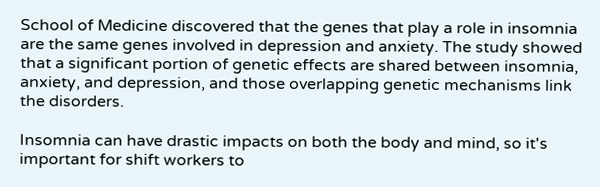School of Medicine discovered that the genes that play a role in insomnia are the same genes involved in depression and anxiety. The study showed that a significant portion of genetic effects are shared between insomnia, anxiety, and depression, and those overlapping genetic mechanisms link the disorders.

Insomnia can have drastic impacts on both the body and mind, so it's important for shift workers to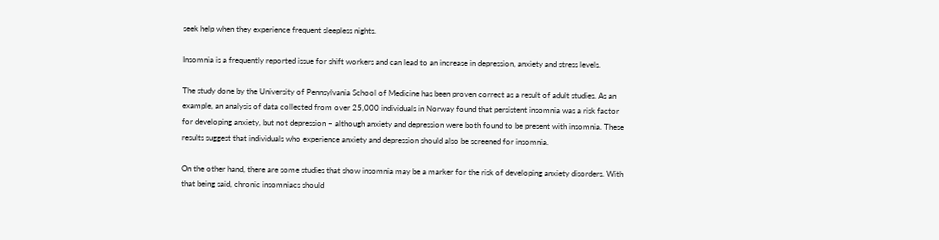seek help when they experience frequent sleepless nights.

Insomnia is a frequently reported issue for shift workers and can lead to an increase in depression, anxiety and stress levels.

The study done by the University of Pennsylvania School of Medicine has been proven correct as a result of adult studies. As an example, an analysis of data collected from over 25,000 individuals in Norway found that persistent insomnia was a risk factor for developing anxiety, but not depression – although anxiety and depression were both found to be present with insomnia. These results suggest that individuals who experience anxiety and depression should also be screened for insomnia.

On the other hand, there are some studies that show insomnia may be a marker for the risk of developing anxiety disorders. With that being said, chronic insomniacs should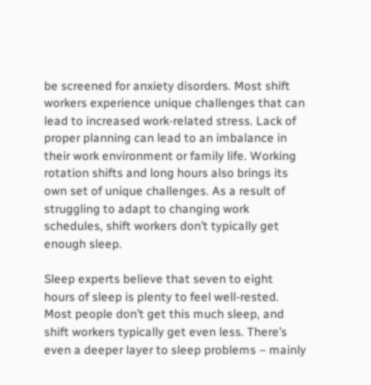be screened for anxiety disorders. Most shift workers experience unique challenges that can lead to increased work-related stress. Lack of proper planning can lead to an imbalance in their work environment or family life. Working rotation shifts and long hours also brings its own set of unique challenges. As a result of struggling to adapt to changing work schedules, shift workers don’t typically get enough sleep.

Sleep experts believe that seven to eight hours of sleep is plenty to feel well-rested. Most people don’t get this much sleep, and shift workers typically get even less. There’s even a deeper layer to sleep problems – mainly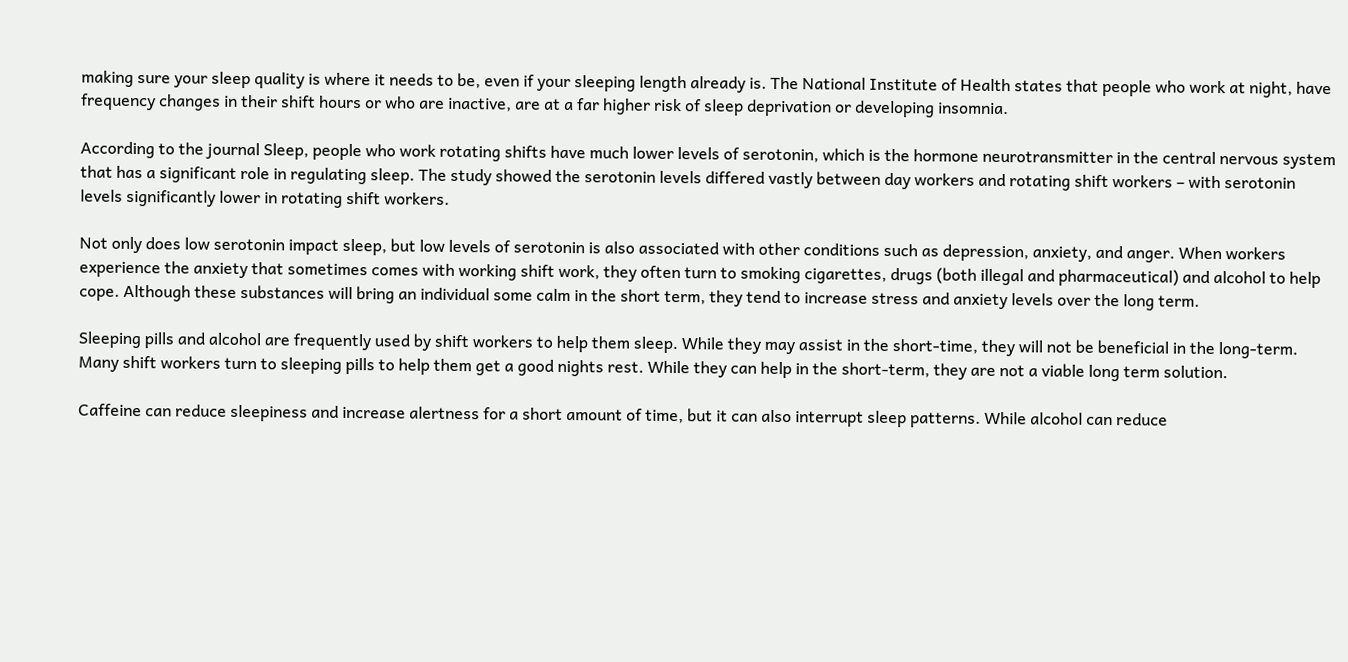making sure your sleep quality is where it needs to be, even if your sleeping length already is. The National Institute of Health states that people who work at night, have frequency changes in their shift hours or who are inactive, are at a far higher risk of sleep deprivation or developing insomnia.

According to the journal Sleep, people who work rotating shifts have much lower levels of serotonin, which is the hormone neurotransmitter in the central nervous system that has a significant role in regulating sleep. The study showed the serotonin levels differed vastly between day workers and rotating shift workers – with serotonin levels significantly lower in rotating shift workers.

Not only does low serotonin impact sleep, but low levels of serotonin is also associated with other conditions such as depression, anxiety, and anger. When workers experience the anxiety that sometimes comes with working shift work, they often turn to smoking cigarettes, drugs (both illegal and pharmaceutical) and alcohol to help cope. Although these substances will bring an individual some calm in the short term, they tend to increase stress and anxiety levels over the long term.

Sleeping pills and alcohol are frequently used by shift workers to help them sleep. While they may assist in the short-time, they will not be beneficial in the long-term.
Many shift workers turn to sleeping pills to help them get a good nights rest. While they can help in the short-term, they are not a viable long term solution.

Caffeine can reduce sleepiness and increase alertness for a short amount of time, but it can also interrupt sleep patterns. While alcohol can reduce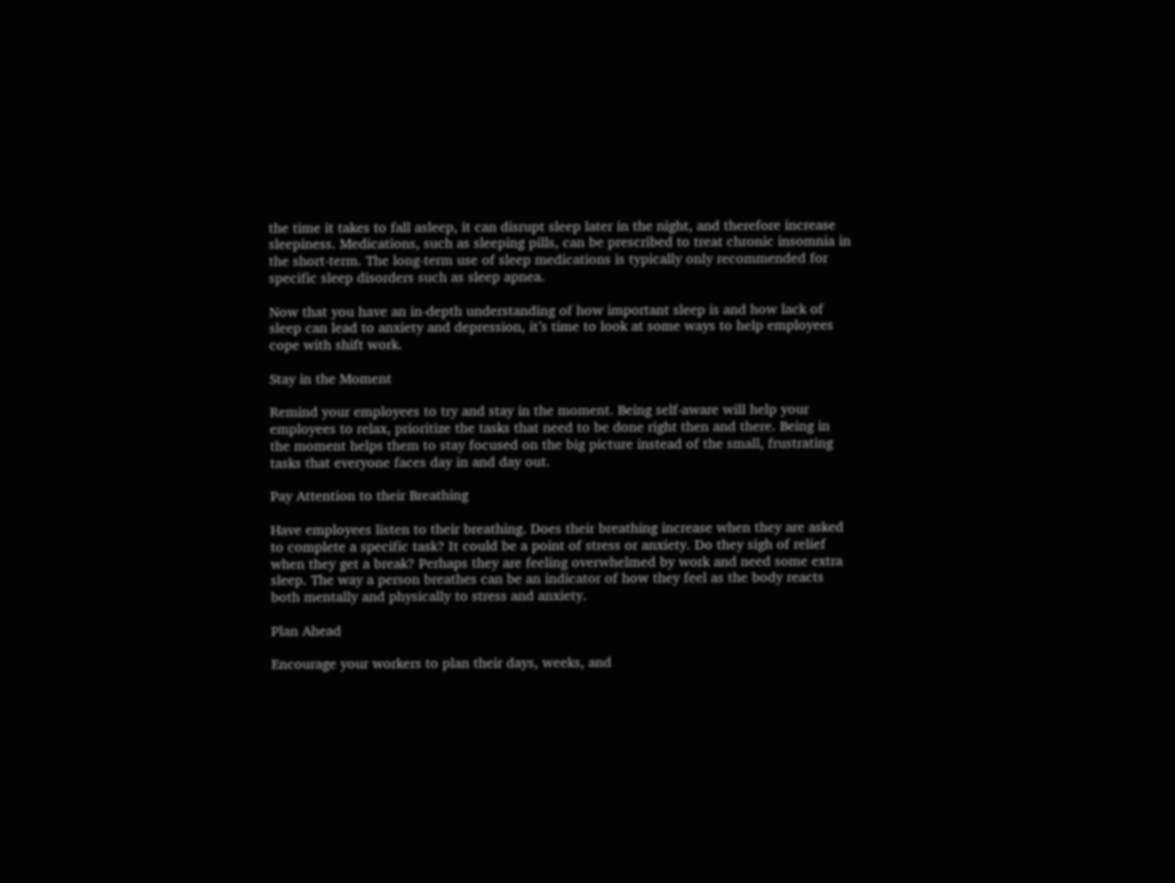the time it takes to fall asleep, it can disrupt sleep later in the night, and therefore increase sleepiness. Medications, such as sleeping pills, can be prescribed to treat chronic insomnia in the short-term. The long-term use of sleep medications is typically only recommended for specific sleep disorders such as sleep apnea.

Now that you have an in-depth understanding of how important sleep is and how lack of sleep can lead to anxiety and depression, it’s time to look at some ways to help employees cope with shift work.

Stay in the Moment

Remind your employees to try and stay in the moment. Being self-aware will help your employees to relax, prioritize the tasks that need to be done right then and there. Being in the moment helps them to stay focused on the big picture instead of the small, frustrating tasks that everyone faces day in and day out.

Pay Attention to their Breathing

Have employees listen to their breathing. Does their breathing increase when they are asked to complete a specific task? It could be a point of stress or anxiety. Do they sigh of relief when they get a break? Perhaps they are feeling overwhelmed by work and need some extra sleep. The way a person breathes can be an indicator of how they feel as the body reacts both mentally and physically to stress and anxiety.

Plan Ahead

Encourage your workers to plan their days, weeks, and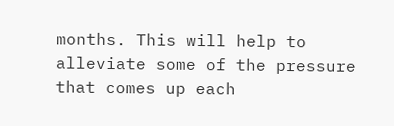months. This will help to alleviate some of the pressure that comes up each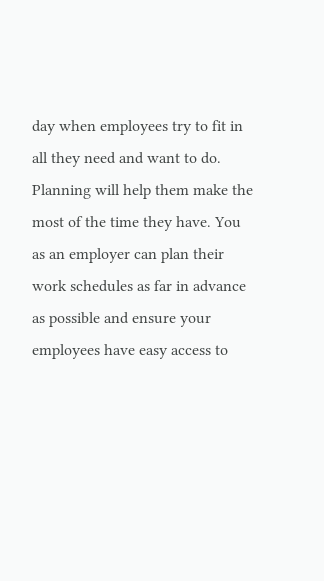day when employees try to fit in all they need and want to do. Planning will help them make the most of the time they have. You as an employer can plan their work schedules as far in advance as possible and ensure your employees have easy access to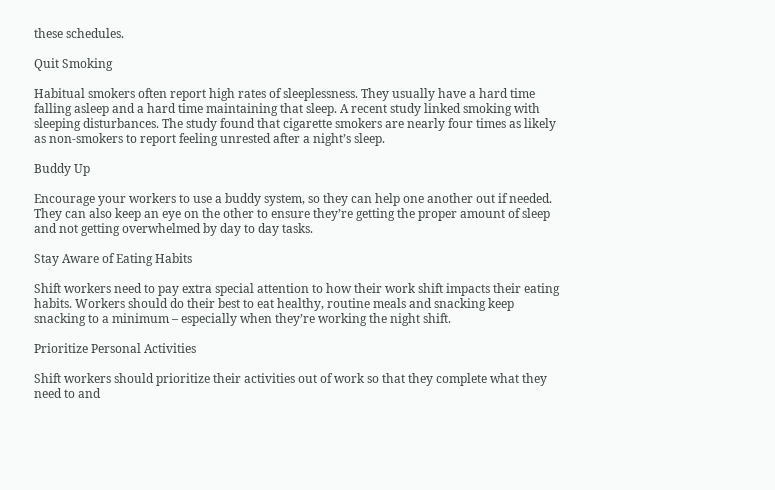these schedules.

Quit Smoking

Habitual smokers often report high rates of sleeplessness. They usually have a hard time falling asleep and a hard time maintaining that sleep. A recent study linked smoking with sleeping disturbances. The study found that cigarette smokers are nearly four times as likely as non-smokers to report feeling unrested after a night’s sleep.

Buddy Up

Encourage your workers to use a buddy system, so they can help one another out if needed. They can also keep an eye on the other to ensure they’re getting the proper amount of sleep and not getting overwhelmed by day to day tasks.

Stay Aware of Eating Habits

Shift workers need to pay extra special attention to how their work shift impacts their eating habits. Workers should do their best to eat healthy, routine meals and snacking keep snacking to a minimum – especially when they’re working the night shift.

Prioritize Personal Activities

Shift workers should prioritize their activities out of work so that they complete what they need to and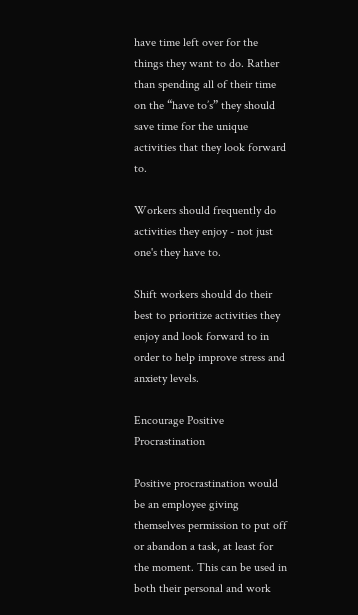have time left over for the things they want to do. Rather than spending all of their time on the “have to’s” they should save time for the unique activities that they look forward to.

Workers should frequently do activities they enjoy - not just one's they have to.

Shift workers should do their best to prioritize activities they enjoy and look forward to in order to help improve stress and anxiety levels.

Encourage Positive Procrastination

Positive procrastination would be an employee giving themselves permission to put off or abandon a task, at least for the moment. This can be used in both their personal and work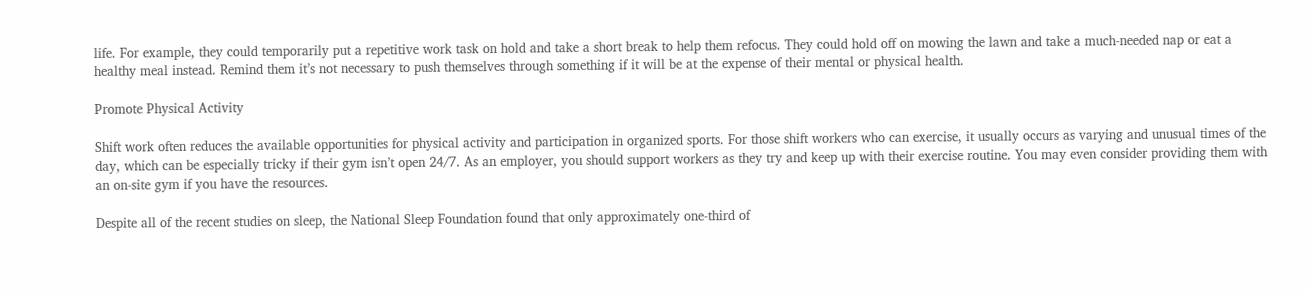life. For example, they could temporarily put a repetitive work task on hold and take a short break to help them refocus. They could hold off on mowing the lawn and take a much-needed nap or eat a healthy meal instead. Remind them it’s not necessary to push themselves through something if it will be at the expense of their mental or physical health.

Promote Physical Activity

Shift work often reduces the available opportunities for physical activity and participation in organized sports. For those shift workers who can exercise, it usually occurs as varying and unusual times of the day, which can be especially tricky if their gym isn’t open 24/7. As an employer, you should support workers as they try and keep up with their exercise routine. You may even consider providing them with an on-site gym if you have the resources.

Despite all of the recent studies on sleep, the National Sleep Foundation found that only approximately one-third of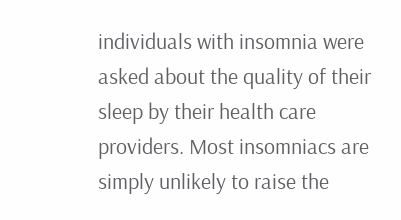individuals with insomnia were asked about the quality of their sleep by their health care providers. Most insomniacs are simply unlikely to raise the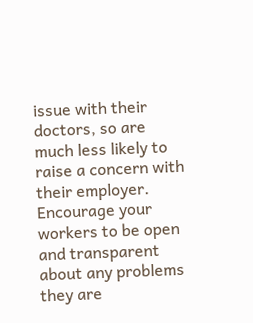issue with their doctors, so are much less likely to raise a concern with their employer. Encourage your workers to be open and transparent about any problems they are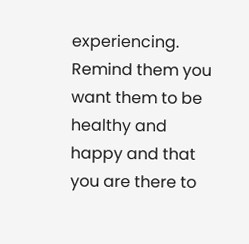experiencing. Remind them you want them to be healthy and happy and that you are there to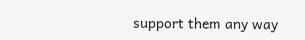support them any way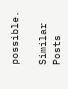possible.

Similar Posts